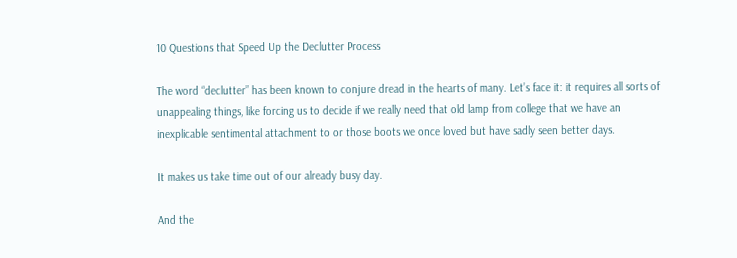10 Questions that Speed Up the Declutter Process

The word “declutter” has been known to conjure dread in the hearts of many. Let’s face it: it requires all sorts of unappealing things, like forcing us to decide if we really need that old lamp from college that we have an inexplicable sentimental attachment to or those boots we once loved but have sadly seen better days.

It makes us take time out of our already busy day.

And the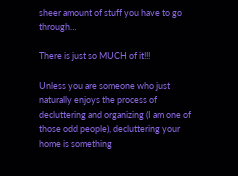sheer amount of stuff you have to go through…

There is just so MUCH of it!!!

Unless you are someone who just naturally enjoys the process of decluttering and organizing (I am one of those odd people), decluttering your home is something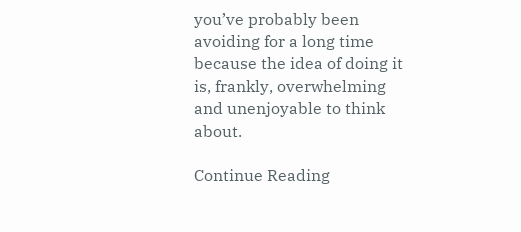you’ve probably been avoiding for a long time because the idea of doing it is, frankly, overwhelming and unenjoyable to think about.

Continue Reading